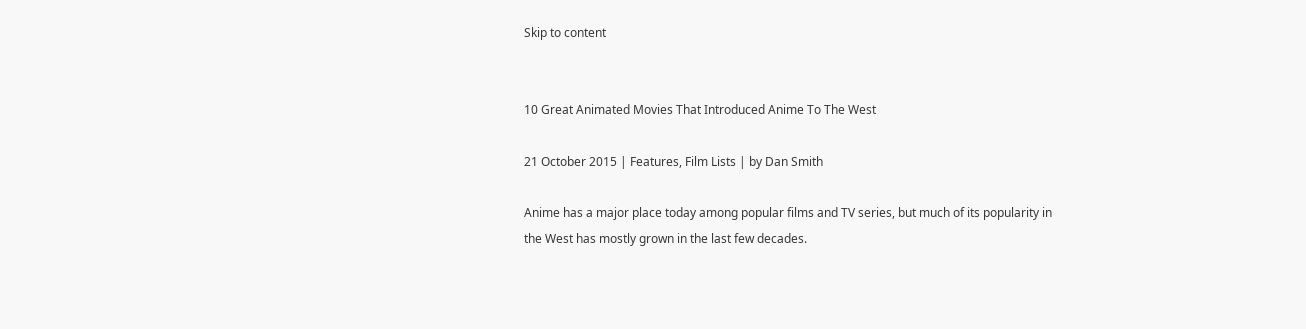Skip to content


10 Great Animated Movies That Introduced Anime To The West

21 October 2015 | Features, Film Lists | by Dan Smith

Anime has a major place today among popular films and TV series, but much of its popularity in the West has mostly grown in the last few decades.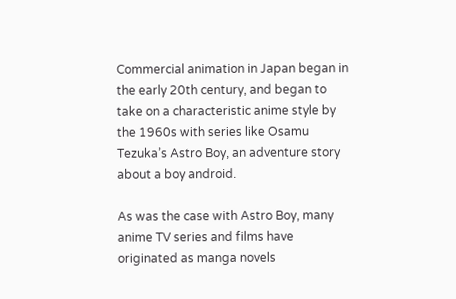Commercial animation in Japan began in the early 20th century, and began to take on a characteristic anime style by the 1960s with series like Osamu Tezuka’s Astro Boy, an adventure story about a boy android.

As was the case with Astro Boy, many anime TV series and films have originated as manga novels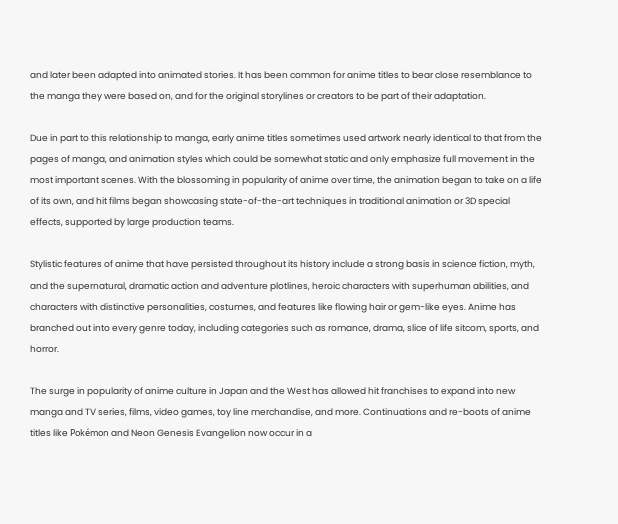and later been adapted into animated stories. It has been common for anime titles to bear close resemblance to the manga they were based on, and for the original storylines or creators to be part of their adaptation.

Due in part to this relationship to manga, early anime titles sometimes used artwork nearly identical to that from the pages of manga, and animation styles which could be somewhat static and only emphasize full movement in the most important scenes. With the blossoming in popularity of anime over time, the animation began to take on a life of its own, and hit films began showcasing state-of-the-art techniques in traditional animation or 3D special effects, supported by large production teams.

Stylistic features of anime that have persisted throughout its history include a strong basis in science fiction, myth, and the supernatural, dramatic action and adventure plotlines, heroic characters with superhuman abilities, and characters with distinctive personalities, costumes, and features like flowing hair or gem-like eyes. Anime has branched out into every genre today, including categories such as romance, drama, slice of life sitcom, sports, and horror.

The surge in popularity of anime culture in Japan and the West has allowed hit franchises to expand into new manga and TV series, films, video games, toy line merchandise, and more. Continuations and re-boots of anime titles like Pokémon and Neon Genesis Evangelion now occur in a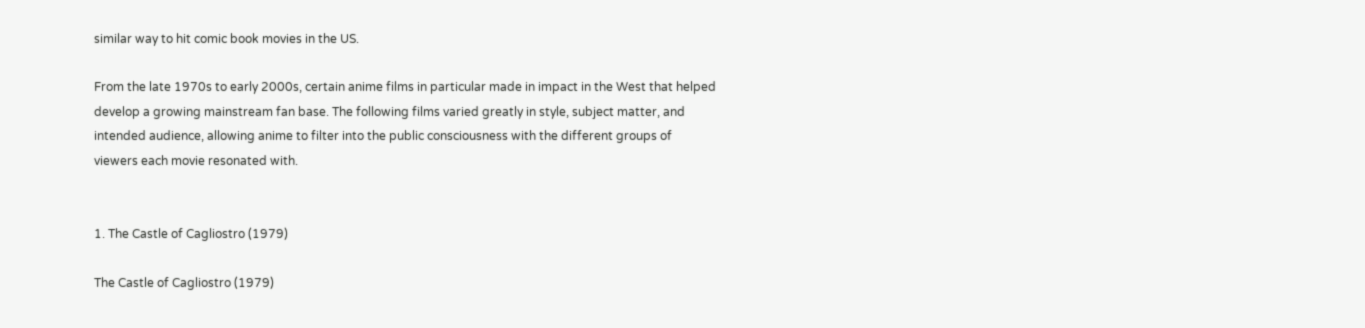similar way to hit comic book movies in the US.

From the late 1970s to early 2000s, certain anime films in particular made in impact in the West that helped develop a growing mainstream fan base. The following films varied greatly in style, subject matter, and intended audience, allowing anime to filter into the public consciousness with the different groups of viewers each movie resonated with.


1. The Castle of Cagliostro (1979)

The Castle of Cagliostro (1979)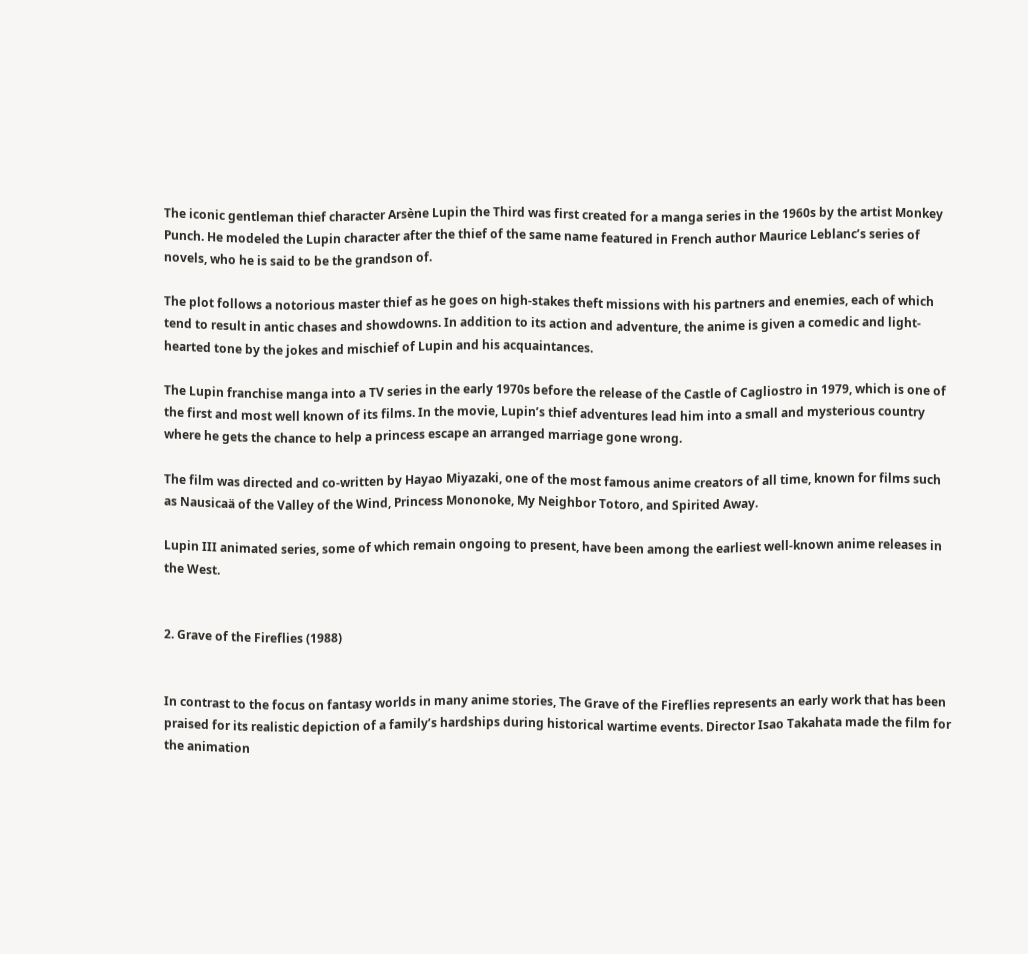The iconic gentleman thief character Arsène Lupin the Third was first created for a manga series in the 1960s by the artist Monkey Punch. He modeled the Lupin character after the thief of the same name featured in French author Maurice Leblanc’s series of novels, who he is said to be the grandson of.

The plot follows a notorious master thief as he goes on high-stakes theft missions with his partners and enemies, each of which tend to result in antic chases and showdowns. In addition to its action and adventure, the anime is given a comedic and light-hearted tone by the jokes and mischief of Lupin and his acquaintances.

The Lupin franchise manga into a TV series in the early 1970s before the release of the Castle of Cagliostro in 1979, which is one of the first and most well known of its films. In the movie, Lupin’s thief adventures lead him into a small and mysterious country where he gets the chance to help a princess escape an arranged marriage gone wrong.

The film was directed and co-written by Hayao Miyazaki, one of the most famous anime creators of all time, known for films such as Nausicaä of the Valley of the Wind, Princess Mononoke, My Neighbor Totoro, and Spirited Away.

Lupin III animated series, some of which remain ongoing to present, have been among the earliest well-known anime releases in the West.


2. Grave of the Fireflies (1988)


In contrast to the focus on fantasy worlds in many anime stories, The Grave of the Fireflies represents an early work that has been praised for its realistic depiction of a family’s hardships during historical wartime events. Director Isao Takahata made the film for the animation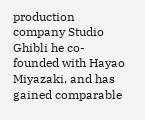production company Studio Ghibli he co-founded with Hayao Miyazaki, and has gained comparable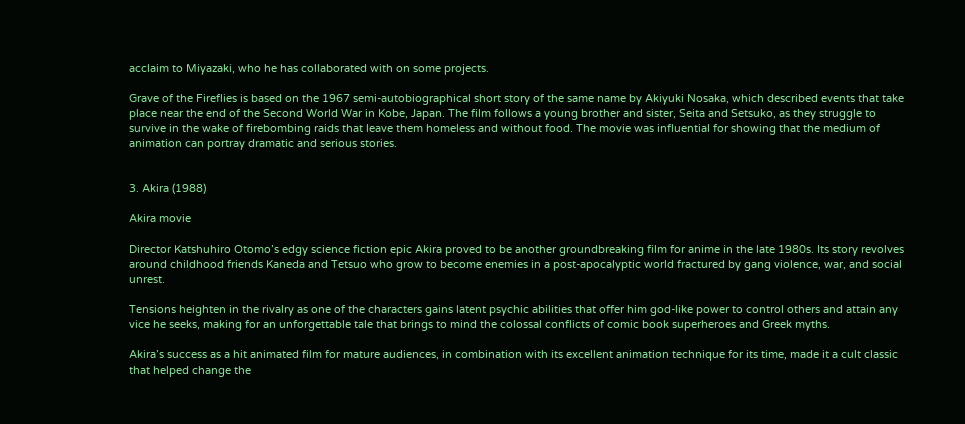acclaim to Miyazaki, who he has collaborated with on some projects.

Grave of the Fireflies is based on the 1967 semi-autobiographical short story of the same name by Akiyuki Nosaka, which described events that take place near the end of the Second World War in Kobe, Japan. The film follows a young brother and sister, Seita and Setsuko, as they struggle to survive in the wake of firebombing raids that leave them homeless and without food. The movie was influential for showing that the medium of animation can portray dramatic and serious stories.


3. Akira (1988)

Akira movie

Director Katshuhiro Otomo’s edgy science fiction epic Akira proved to be another groundbreaking film for anime in the late 1980s. Its story revolves around childhood friends Kaneda and Tetsuo who grow to become enemies in a post-apocalyptic world fractured by gang violence, war, and social unrest.

Tensions heighten in the rivalry as one of the characters gains latent psychic abilities that offer him god-like power to control others and attain any vice he seeks, making for an unforgettable tale that brings to mind the colossal conflicts of comic book superheroes and Greek myths.

Akira’s success as a hit animated film for mature audiences, in combination with its excellent animation technique for its time, made it a cult classic that helped change the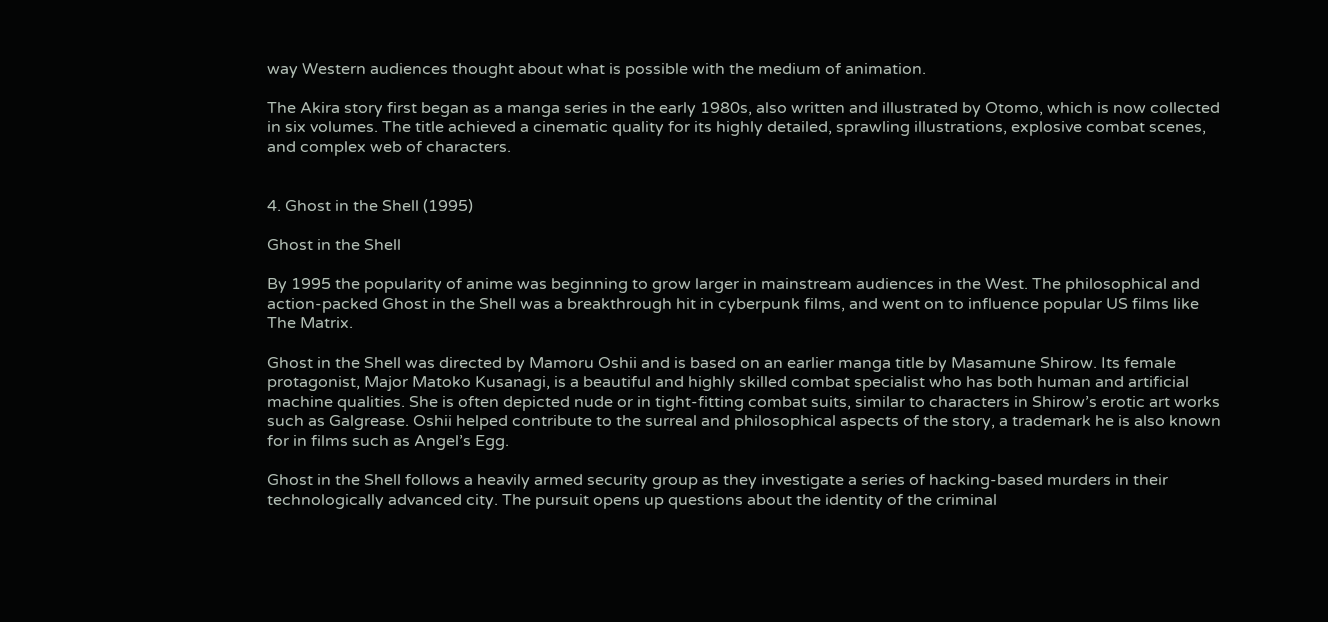way Western audiences thought about what is possible with the medium of animation.

The Akira story first began as a manga series in the early 1980s, also written and illustrated by Otomo, which is now collected in six volumes. The title achieved a cinematic quality for its highly detailed, sprawling illustrations, explosive combat scenes, and complex web of characters.


4. Ghost in the Shell (1995)

Ghost in the Shell

By 1995 the popularity of anime was beginning to grow larger in mainstream audiences in the West. The philosophical and action-packed Ghost in the Shell was a breakthrough hit in cyberpunk films, and went on to influence popular US films like The Matrix.

Ghost in the Shell was directed by Mamoru Oshii and is based on an earlier manga title by Masamune Shirow. Its female protagonist, Major Matoko Kusanagi, is a beautiful and highly skilled combat specialist who has both human and artificial machine qualities. She is often depicted nude or in tight-fitting combat suits, similar to characters in Shirow’s erotic art works such as Galgrease. Oshii helped contribute to the surreal and philosophical aspects of the story, a trademark he is also known for in films such as Angel’s Egg.

Ghost in the Shell follows a heavily armed security group as they investigate a series of hacking-based murders in their technologically advanced city. The pursuit opens up questions about the identity of the criminal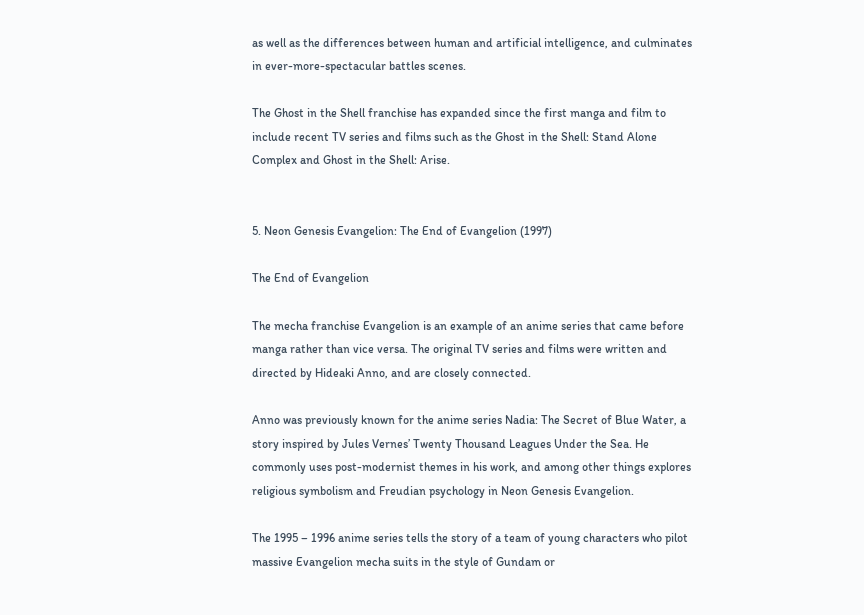as well as the differences between human and artificial intelligence, and culminates in ever-more-spectacular battles scenes.

The Ghost in the Shell franchise has expanded since the first manga and film to include recent TV series and films such as the Ghost in the Shell: Stand Alone Complex and Ghost in the Shell: Arise.


5. Neon Genesis Evangelion: The End of Evangelion (1997)

The End of Evangelion

The mecha franchise Evangelion is an example of an anime series that came before manga rather than vice versa. The original TV series and films were written and directed by Hideaki Anno, and are closely connected.

Anno was previously known for the anime series Nadia: The Secret of Blue Water, a story inspired by Jules Vernes’ Twenty Thousand Leagues Under the Sea. He commonly uses post-modernist themes in his work, and among other things explores religious symbolism and Freudian psychology in Neon Genesis Evangelion.

The 1995 – 1996 anime series tells the story of a team of young characters who pilot massive Evangelion mecha suits in the style of Gundam or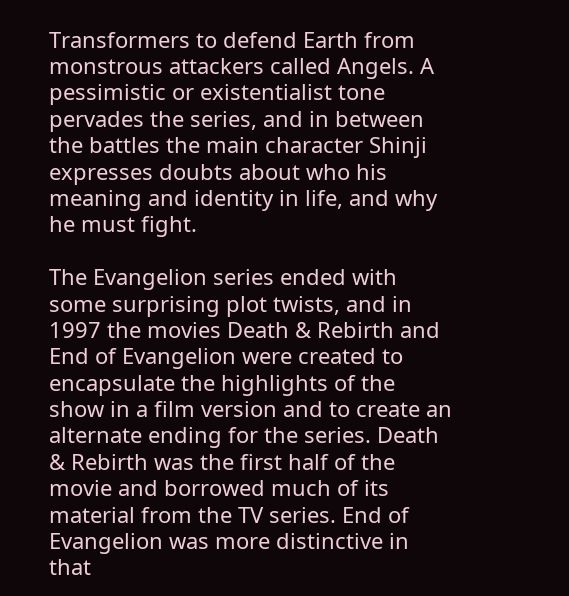Transformers to defend Earth from monstrous attackers called Angels. A pessimistic or existentialist tone pervades the series, and in between the battles the main character Shinji expresses doubts about who his meaning and identity in life, and why he must fight.

The Evangelion series ended with some surprising plot twists, and in 1997 the movies Death & Rebirth and End of Evangelion were created to encapsulate the highlights of the show in a film version and to create an alternate ending for the series. Death & Rebirth was the first half of the movie and borrowed much of its material from the TV series. End of Evangelion was more distinctive in that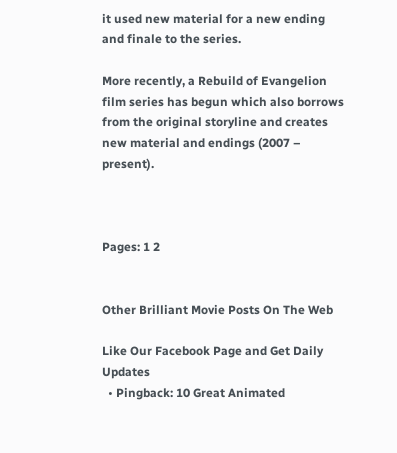it used new material for a new ending and finale to the series.

More recently, a Rebuild of Evangelion film series has begun which also borrows from the original storyline and creates new material and endings (2007 – present).



Pages: 1 2


Other Brilliant Movie Posts On The Web

Like Our Facebook Page and Get Daily Updates
  • Pingback: 10 Great Animated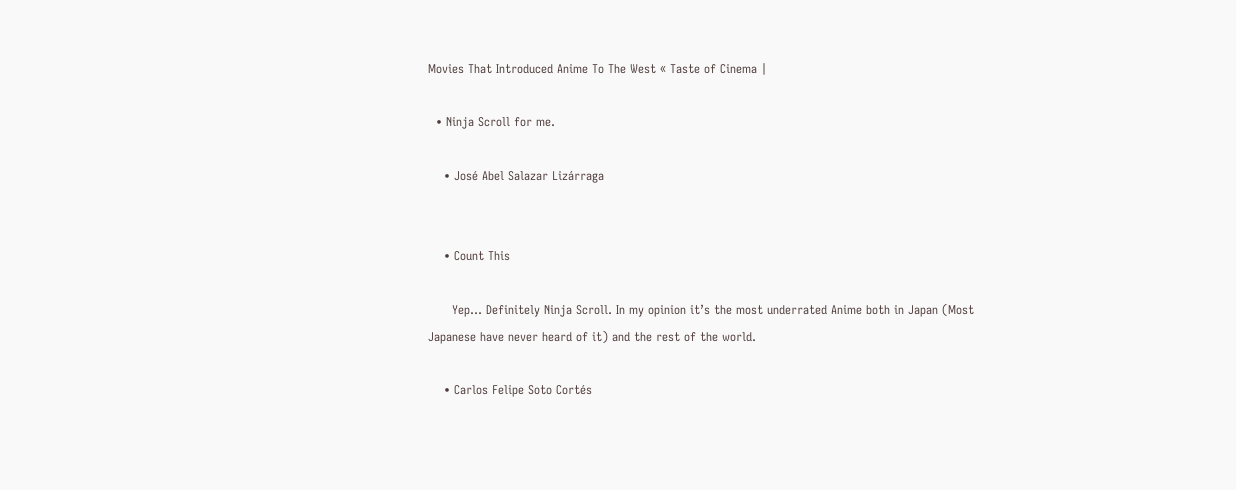Movies That Introduced Anime To The West « Taste of Cinema |

  • Ninja Scroll for me.

    • José Abel Salazar Lizárraga


    • Count This

      Yep… Definitely Ninja Scroll. In my opinion it’s the most underrated Anime both in Japan (Most Japanese have never heard of it) and the rest of the world.

    • Carlos Felipe Soto Cortés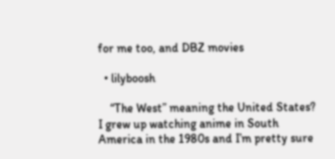for me too, and DBZ movies

  • lilyboosh

    “The West” meaning the United States? I grew up watching anime in South America in the 1980s and I’m pretty sure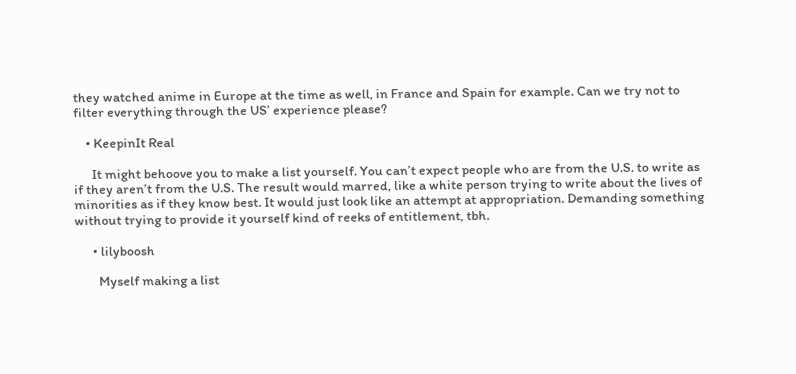they watched anime in Europe at the time as well, in France and Spain for example. Can we try not to filter everything through the US’ experience please?

    • KeepinIt Real

      It might behoove you to make a list yourself. You can’t expect people who are from the U.S. to write as if they aren’t from the U.S. The result would marred, like a white person trying to write about the lives of minorities as if they know best. It would just look like an attempt at appropriation. Demanding something without trying to provide it yourself kind of reeks of entitlement, tbh.

      • lilyboosh

        Myself making a list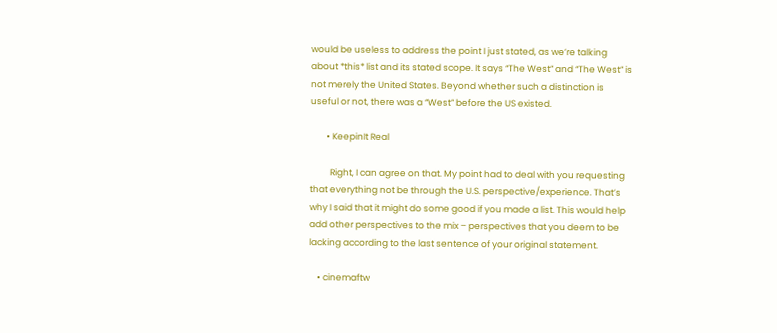would be useless to address the point I just stated, as we’re talking about *this* list and its stated scope. It says “The West” and “The West” is not merely the United States. Beyond whether such a distinction is useful or not, there was a “West” before the US existed.

        • KeepinIt Real

          Right, I can agree on that. My point had to deal with you requesting that everything not be through the U.S. perspective/experience. That’s why I said that it might do some good if you made a list. This would help add other perspectives to the mix – perspectives that you deem to be lacking according to the last sentence of your original statement.

    • cinemaftw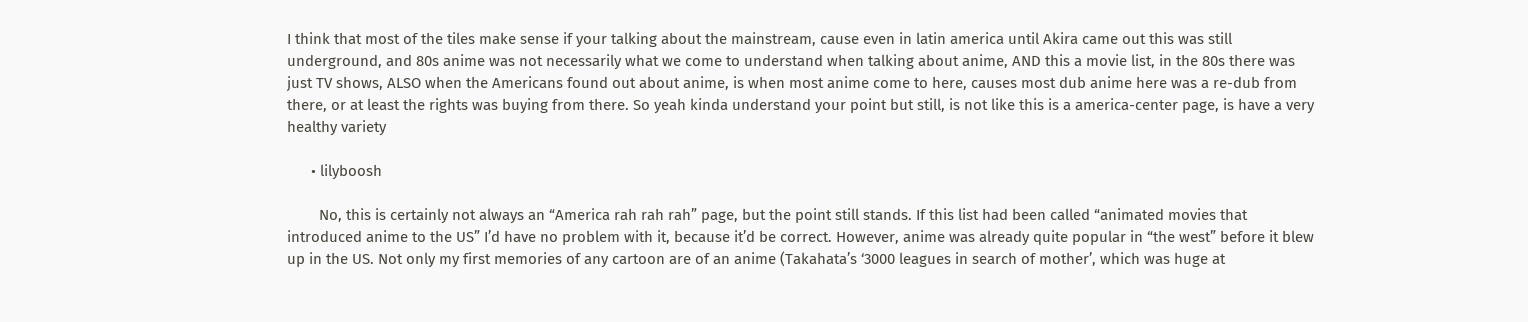I think that most of the tiles make sense if your talking about the mainstream, cause even in latin america until Akira came out this was still underground, and 80s anime was not necessarily what we come to understand when talking about anime, AND this a movie list, in the 80s there was just TV shows, ALSO when the Americans found out about anime, is when most anime come to here, causes most dub anime here was a re-dub from there, or at least the rights was buying from there. So yeah kinda understand your point but still, is not like this is a america-center page, is have a very healthy variety

      • lilyboosh

        No, this is certainly not always an “America rah rah rah” page, but the point still stands. If this list had been called “animated movies that introduced anime to the US” I’d have no problem with it, because it’d be correct. However, anime was already quite popular in “the west” before it blew up in the US. Not only my first memories of any cartoon are of an anime (Takahata’s ‘3000 leagues in search of mother’, which was huge at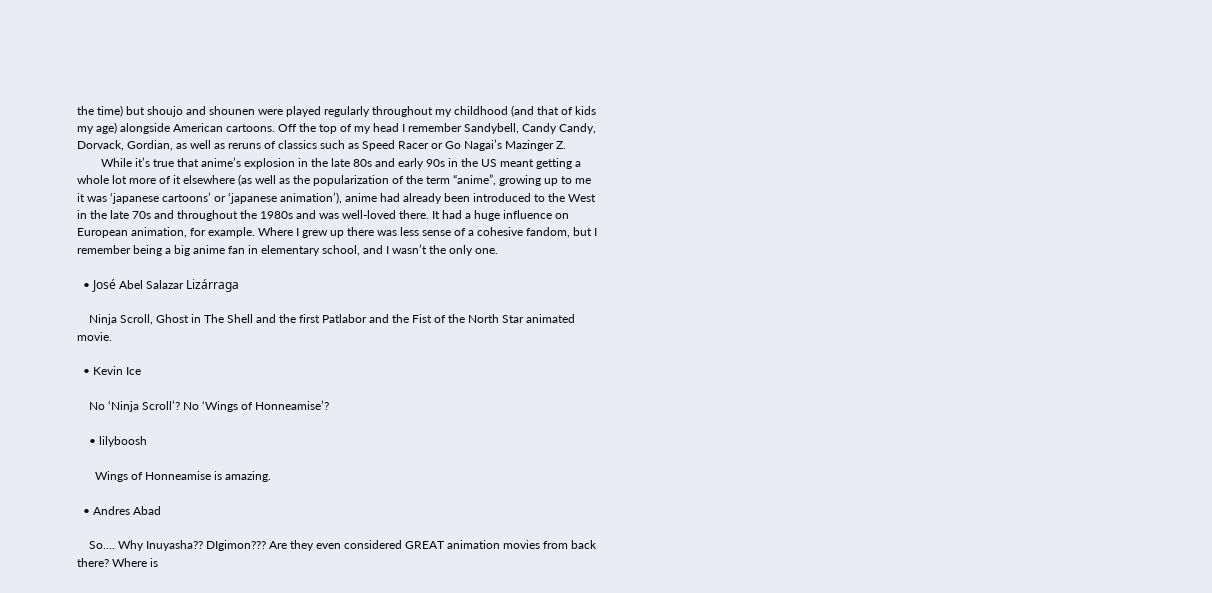the time) but shoujo and shounen were played regularly throughout my childhood (and that of kids my age) alongside American cartoons. Off the top of my head I remember Sandybell, Candy Candy, Dorvack, Gordian, as well as reruns of classics such as Speed Racer or Go Nagai’s Mazinger Z.
        While it’s true that anime’s explosion in the late 80s and early 90s in the US meant getting a whole lot more of it elsewhere (as well as the popularization of the term “anime”, growing up to me it was ‘japanese cartoons’ or ‘japanese animation’), anime had already been introduced to the West in the late 70s and throughout the 1980s and was well-loved there. It had a huge influence on European animation, for example. Where I grew up there was less sense of a cohesive fandom, but I remember being a big anime fan in elementary school, and I wasn’t the only one.

  • José Abel Salazar Lizárraga

    Ninja Scroll, Ghost in The Shell and the first Patlabor and the Fist of the North Star animated movie.

  • Kevin Ice

    No ‘Ninja Scroll’? No ‘Wings of Honneamise’?

    • lilyboosh

      Wings of Honneamise is amazing.

  • Andres Abad

    So…. Why Inuyasha?? DIgimon??? Are they even considered GREAT animation movies from back there? Where is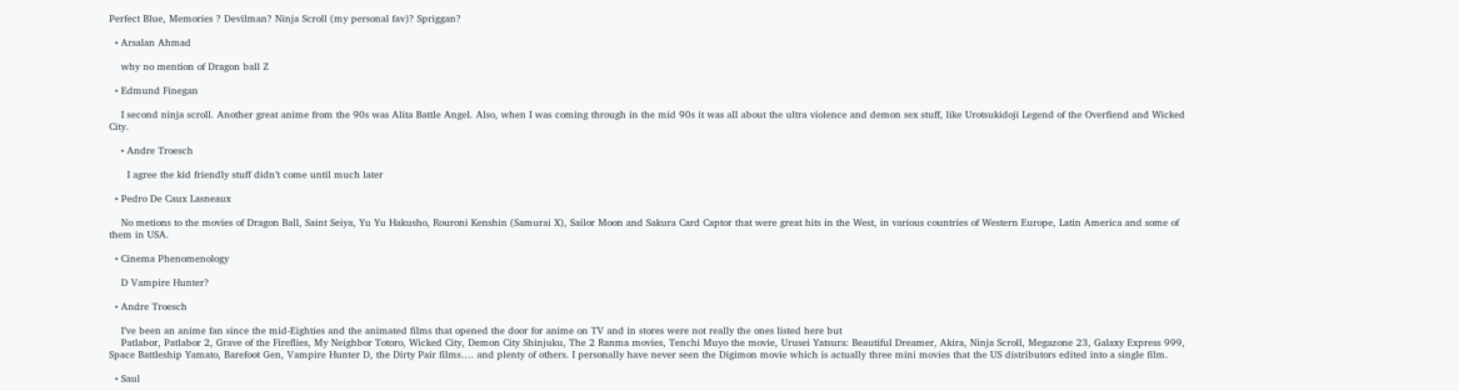Perfect Blue, Memories ? Devilman? Ninja Scroll (my personal fav)? Spriggan?

  • Arsalan Ahmad

    why no mention of Dragon ball Z

  • Edmund Finegan

    I second ninja scroll. Another great anime from the 90s was Alita Battle Angel. Also, when I was coming through in the mid 90s it was all about the ultra violence and demon sex stuff, like Urotsukidoji Legend of the Overfiend and Wicked City.

    • Andre Troesch

      I agree the kid friendly stuff didn’t come until much later

  • Pedro De Caux Lasneaux

    No metions to the movies of Dragon Ball, Saint Seiya, Yu Yu Hakusho, Rouroni Kenshin (Samurai X), Sailor Moon and Sakura Card Captor that were great hits in the West, in various countries of Western Europe, Latin America and some of them in USA.

  • Cinema Phenomenology

    D Vampire Hunter?

  • Andre Troesch

    I’ve been an anime fan since the mid-Eighties and the animated films that opened the door for anime on TV and in stores were not really the ones listed here but
    Patlabor, Patlabor 2, Grave of the Fireflies, My Neighbor Totoro, Wicked City, Demon City Shinjuku, The 2 Ranma movies, Tenchi Muyo the movie, Urusei Yatsura: Beautiful Dreamer, Akira, Ninja Scroll, Megazone 23, Galaxy Express 999, Space Battleship Yamato, Barefoot Gen, Vampire Hunter D, the Dirty Pair films…. and plenty of others. I personally have never seen the Digimon movie which is actually three mini movies that the US distributors edited into a single film.

  • Saul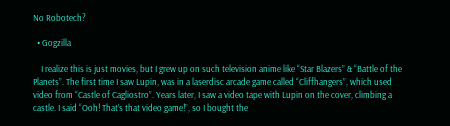No Robotech?

  • Gogzilla

    I realize this is just movies, but I grew up on such television anime like “Star Blazers” & “Battle of the Planets”. The first time I saw Lupin, was in a laserdisc arcade game called “Cliffhangers”, which used video from “Castle of Cagliostro”. Years later, I saw a video tape with Lupin on the cover, climbing a castle. I said “Ooh! That’s that video game!”, so I bought the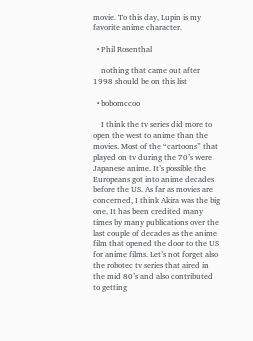movie. To this day, Lupin is my favorite anime character.

  • Phil Rosenthal

    nothing that came out after 1998 should be on this list

  • bobomccoo

    I think the tv series did more to open the west to anime than the movies. Most of the “cartoons” that played on tv during the 70’s were Japanese anime. It’s possible the Europeans got into anime decades before the US. As far as movies are concerned, I think Akira was the big one. It has been credited many times by many publications over the last couple of decades as the anime film that opened the door to the US for anime films. Let’s not forget also the robotec tv series that aired in the mid 80’s and also contributed to getting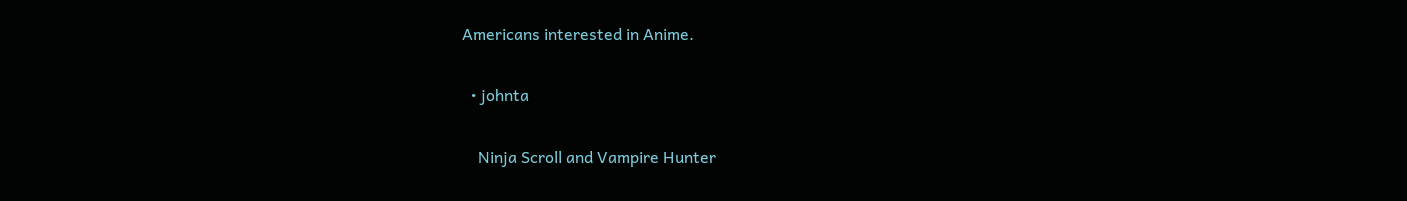Americans interested in Anime.

  • johnta

    Ninja Scroll and Vampire Hunter